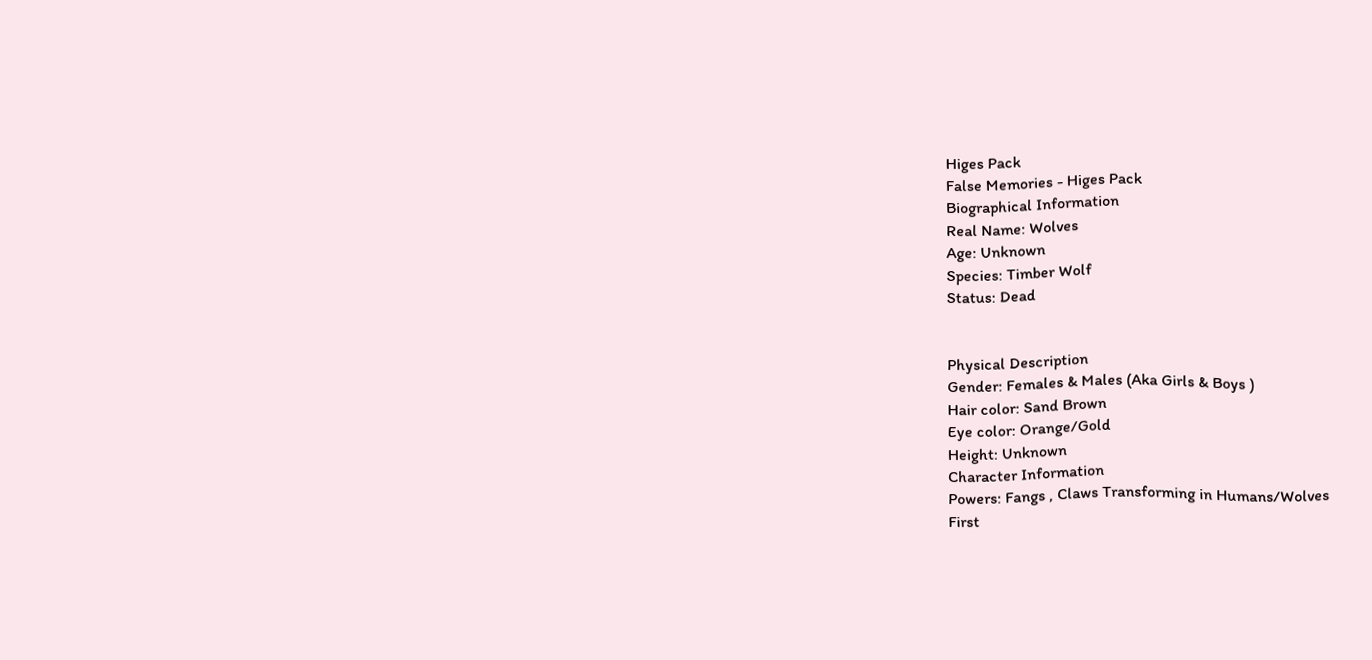Higes Pack
False Memories - Higes Pack
Biographical Information
Real Name: Wolves
Age: Unknown
Species: Timber Wolf
Status: Dead


Physical Description
Gender: Females & Males (Aka Girls & Boys )
Hair color: Sand Brown
Eye color: Orange/Gold
Height: Unknown
Character Information
Powers: Fangs , Claws Transforming in Humans/Wolves
First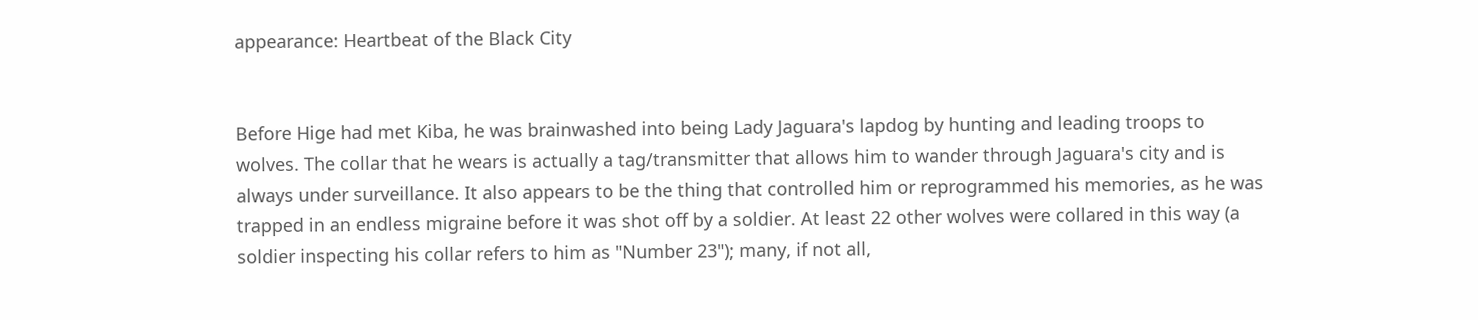appearance: Heartbeat of the Black City


Before Hige had met Kiba, he was brainwashed into being Lady Jaguara's lapdog by hunting and leading troops to wolves. The collar that he wears is actually a tag/transmitter that allows him to wander through Jaguara's city and is always under surveillance. It also appears to be the thing that controlled him or reprogrammed his memories, as he was trapped in an endless migraine before it was shot off by a soldier. At least 22 other wolves were collared in this way (a soldier inspecting his collar refers to him as "Number 23"); many, if not all,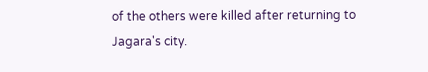of the others were killed after returning to Jagara's city.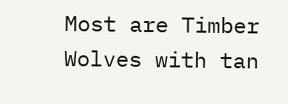Most are Timber Wolves with tan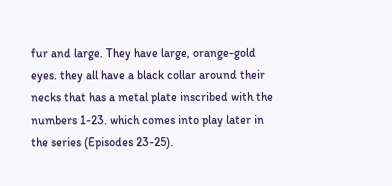fur and large. They have large, orange-gold eyes. they all have a black collar around their necks that has a metal plate inscribed with the numbers 1-23. which comes into play later in the series (Episodes 23-25).